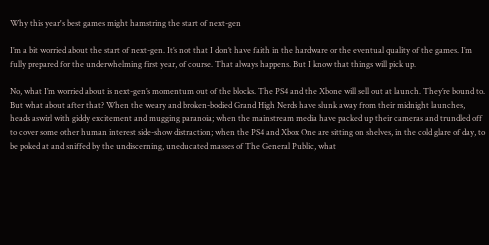Why this year's best games might hamstring the start of next-gen

I’m a bit worried about the start of next-gen. It’s not that I don’t have faith in the hardware or the eventual quality of the games. I’m fully prepared for the underwhelming first year, of course. That always happens. But I know that things will pick up.

No, what I’m worried about is next-gen’s momentum out of the blocks. The PS4 and the Xbone will sell out at launch. They’re bound to. But what about after that? When the weary and broken-bodied Grand High Nerds have slunk away from their midnight launches, heads aswirl with giddy excitement and mugging paranoia; when the mainstream media have packed up their cameras and trundled off to cover some other human interest side-show distraction; when the PS4 and Xbox One are sitting on shelves, in the cold glare of day, to be poked at and sniffed by the undiscerning, uneducated masses of The General Public, what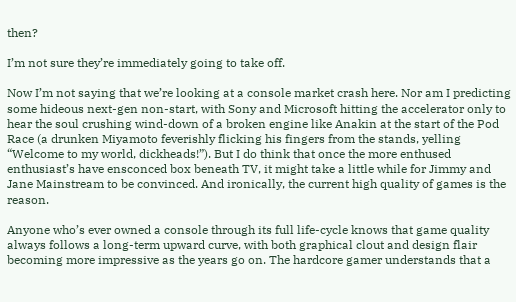then?

I’m not sure they’re immediately going to take off.

Now I’m not saying that we’re looking at a console market crash here. Nor am I predicting some hideous next-gen non-start, with Sony and Microsoft hitting the accelerator only to hear the soul crushing wind-down of a broken engine like Anakin at the start of the Pod Race (a drunken Miyamoto feverishly flicking his fingers from the stands, yelling “Welcome to my world, dickheads!”). But I do think that once the more enthused enthusiast’s have ensconced box beneath TV, it might take a little while for Jimmy and Jane Mainstream to be convinced. And ironically, the current high quality of games is the reason.

Anyone who’s ever owned a console through its full life-cycle knows that game quality always follows a long-term upward curve, with both graphical clout and design flair becoming more impressive as the years go on. The hardcore gamer understands that a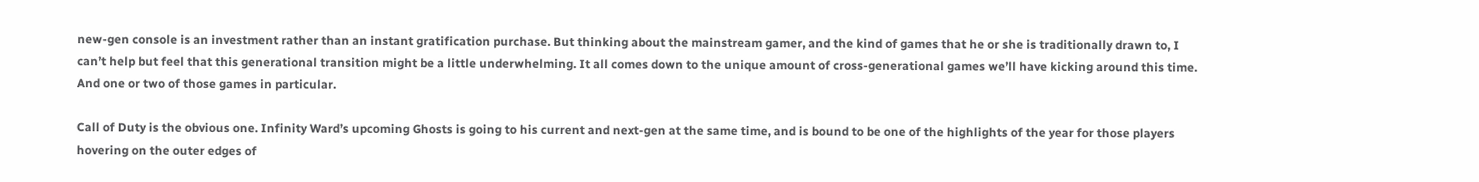new-gen console is an investment rather than an instant gratification purchase. But thinking about the mainstream gamer, and the kind of games that he or she is traditionally drawn to, I can’t help but feel that this generational transition might be a little underwhelming. It all comes down to the unique amount of cross-generational games we’ll have kicking around this time. And one or two of those games in particular.

Call of Duty is the obvious one. Infinity Ward’s upcoming Ghosts is going to his current and next-gen at the same time, and is bound to be one of the highlights of the year for those players hovering on the outer edges of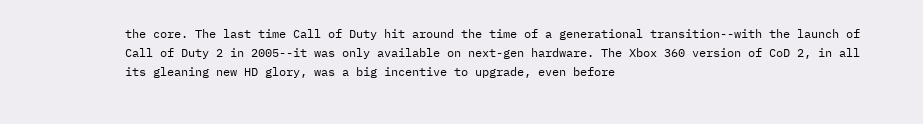the core. The last time Call of Duty hit around the time of a generational transition--with the launch of Call of Duty 2 in 2005--it was only available on next-gen hardware. The Xbox 360 version of CoD 2, in all its gleaning new HD glory, was a big incentive to upgrade, even before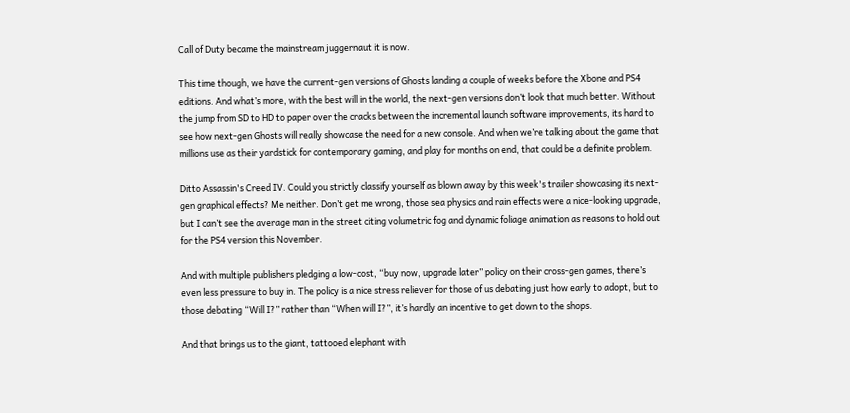Call of Duty became the mainstream juggernaut it is now.

This time though, we have the current-gen versions of Ghosts landing a couple of weeks before the Xbone and PS4 editions. And what’s more, with the best will in the world, the next-gen versions don’t look that much better. Without the jump from SD to HD to paper over the cracks between the incremental launch software improvements, its hard to see how next-gen Ghosts will really showcase the need for a new console. And when we’re talking about the game that millions use as their yardstick for contemporary gaming, and play for months on end, that could be a definite problem.

Ditto Assassin's Creed IV. Could you strictly classify yourself as blown away by this week's trailer showcasing its next-gen graphical effects? Me neither. Don’t get me wrong, those sea physics and rain effects were a nice-looking upgrade, but I can’t see the average man in the street citing volumetric fog and dynamic foliage animation as reasons to hold out for the PS4 version this November.

And with multiple publishers pledging a low-cost, “buy now, upgrade later” policy on their cross-gen games, there’s even less pressure to buy in. The policy is a nice stress reliever for those of us debating just how early to adopt, but to those debating “Will I?” rather than “When will I?”, it’s hardly an incentive to get down to the shops.

And that brings us to the giant, tattooed elephant with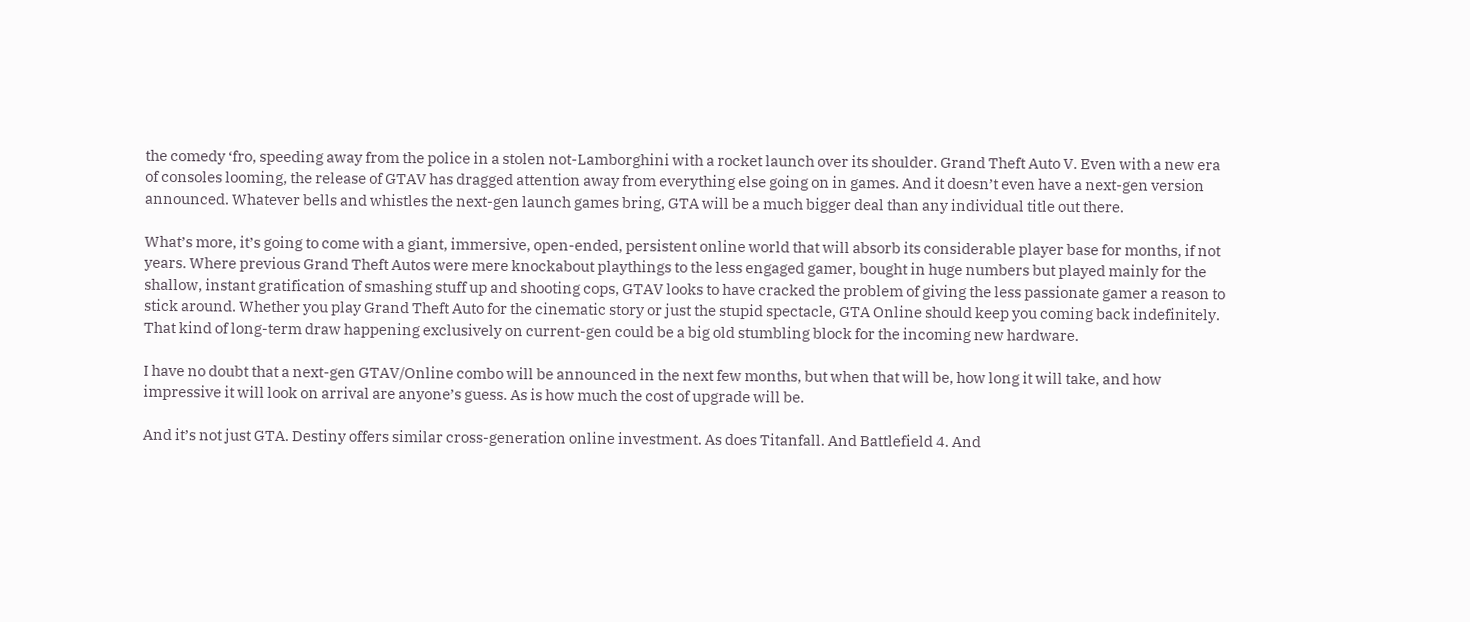the comedy ‘fro, speeding away from the police in a stolen not-Lamborghini with a rocket launch over its shoulder. Grand Theft Auto V. Even with a new era of consoles looming, the release of GTAV has dragged attention away from everything else going on in games. And it doesn’t even have a next-gen version announced. Whatever bells and whistles the next-gen launch games bring, GTA will be a much bigger deal than any individual title out there.

What’s more, it’s going to come with a giant, immersive, open-ended, persistent online world that will absorb its considerable player base for months, if not years. Where previous Grand Theft Autos were mere knockabout playthings to the less engaged gamer, bought in huge numbers but played mainly for the shallow, instant gratification of smashing stuff up and shooting cops, GTAV looks to have cracked the problem of giving the less passionate gamer a reason to stick around. Whether you play Grand Theft Auto for the cinematic story or just the stupid spectacle, GTA Online should keep you coming back indefinitely. That kind of long-term draw happening exclusively on current-gen could be a big old stumbling block for the incoming new hardware.

I have no doubt that a next-gen GTAV/Online combo will be announced in the next few months, but when that will be, how long it will take, and how impressive it will look on arrival are anyone’s guess. As is how much the cost of upgrade will be.

And it’s not just GTA. Destiny offers similar cross-generation online investment. As does Titanfall. And Battlefield 4. And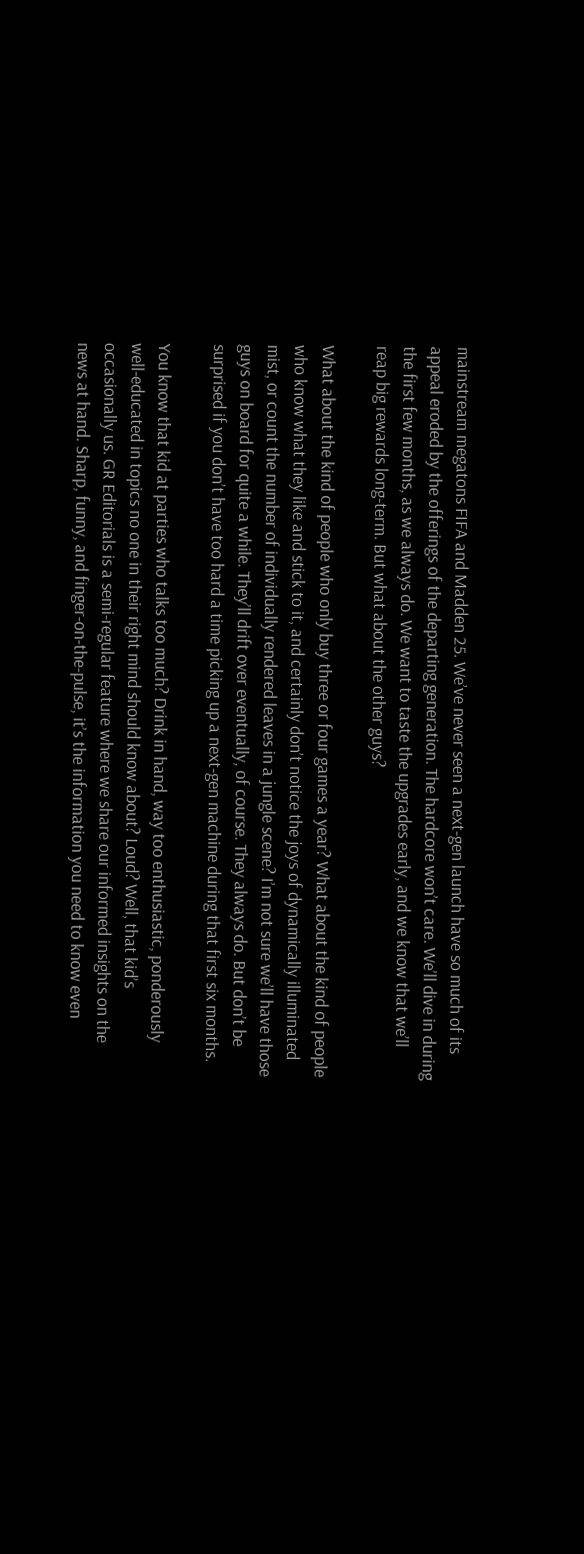mainstream megatons FIFA and Madden 25. We’ve never seen a next-gen launch have so much of its appeal eroded by the offerings of the departing generation. The hardcore won’t care. We’ll dive in during the first few months, as we always do. We want to taste the upgrades early, and we know that we’ll reap big rewards long-term. But what about the other guys?

What about the kind of people who only buy three or four games a year? What about the kind of people who know what they like and stick to it, and certainly don’t notice the joys of dynamically illuminated mist, or count the number of individually rendered leaves in a jungle scene? I’m not sure we’ll have those guys on board for quite a while. They’ll drift over eventually, of course. They always do. But don’t be surprised if you don’t have too hard a time picking up a next-gen machine during that first six months.

You know that kid at parties who talks too much? Drink in hand, way too enthusiastic, ponderously well-educated in topics no one in their right mind should know about? Loud? Well, that kid’s occasionally us. GR Editorials is a semi-regular feature where we share our informed insights on the news at hand. Sharp, funny, and finger-on-the-pulse, it’s the information you need to know even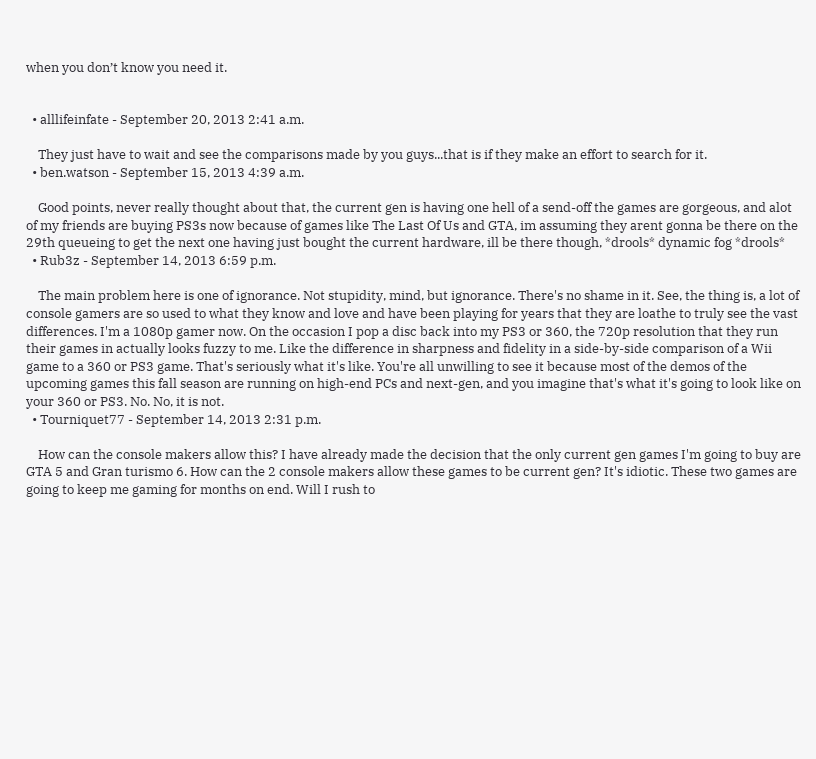when you don’t know you need it.


  • alllifeinfate - September 20, 2013 2:41 a.m.

    They just have to wait and see the comparisons made by you guys...that is if they make an effort to search for it.
  • ben.watson - September 15, 2013 4:39 a.m.

    Good points, never really thought about that, the current gen is having one hell of a send-off the games are gorgeous, and alot of my friends are buying PS3s now because of games like The Last Of Us and GTA, im assuming they arent gonna be there on the 29th queueing to get the next one having just bought the current hardware, ill be there though, *drools* dynamic fog *drools*
  • Rub3z - September 14, 2013 6:59 p.m.

    The main problem here is one of ignorance. Not stupidity, mind, but ignorance. There's no shame in it. See, the thing is, a lot of console gamers are so used to what they know and love and have been playing for years that they are loathe to truly see the vast differences. I'm a 1080p gamer now. On the occasion I pop a disc back into my PS3 or 360, the 720p resolution that they run their games in actually looks fuzzy to me. Like the difference in sharpness and fidelity in a side-by-side comparison of a Wii game to a 360 or PS3 game. That's seriously what it's like. You're all unwilling to see it because most of the demos of the upcoming games this fall season are running on high-end PCs and next-gen, and you imagine that's what it's going to look like on your 360 or PS3. No. No, it is not.
  • Tourniquet77 - September 14, 2013 2:31 p.m.

    How can the console makers allow this? I have already made the decision that the only current gen games I'm going to buy are GTA 5 and Gran turismo 6. How can the 2 console makers allow these games to be current gen? It's idiotic. These two games are going to keep me gaming for months on end. Will I rush to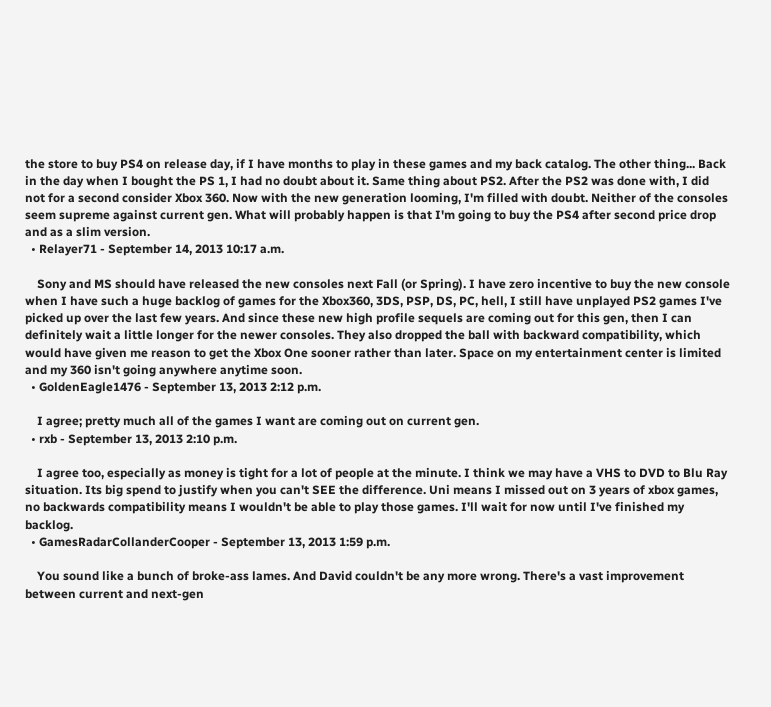the store to buy PS4 on release day, if I have months to play in these games and my back catalog. The other thing... Back in the day when I bought the PS 1, I had no doubt about it. Same thing about PS2. After the PS2 was done with, I did not for a second consider Xbox 360. Now with the new generation looming, I'm filled with doubt. Neither of the consoles seem supreme against current gen. What will probably happen is that I'm going to buy the PS4 after second price drop and as a slim version.
  • Relayer71 - September 14, 2013 10:17 a.m.

    Sony and MS should have released the new consoles next Fall (or Spring). I have zero incentive to buy the new console when I have such a huge backlog of games for the Xbox360, 3DS, PSP, DS, PC, hell, I still have unplayed PS2 games I've picked up over the last few years. And since these new high profile sequels are coming out for this gen, then I can definitely wait a little longer for the newer consoles. They also dropped the ball with backward compatibility, which would have given me reason to get the Xbox One sooner rather than later. Space on my entertainment center is limited and my 360 isn't going anywhere anytime soon.
  • GoldenEagle1476 - September 13, 2013 2:12 p.m.

    I agree; pretty much all of the games I want are coming out on current gen.
  • rxb - September 13, 2013 2:10 p.m.

    I agree too, especially as money is tight for a lot of people at the minute. I think we may have a VHS to DVD to Blu Ray situation. Its big spend to justify when you can't SEE the difference. Uni means I missed out on 3 years of xbox games, no backwards compatibility means I wouldn't be able to play those games. I'll wait for now until I've finished my backlog.
  • GamesRadarCollanderCooper - September 13, 2013 1:59 p.m.

    You sound like a bunch of broke-ass lames. And David couldn't be any more wrong. There's a vast improvement between current and next-gen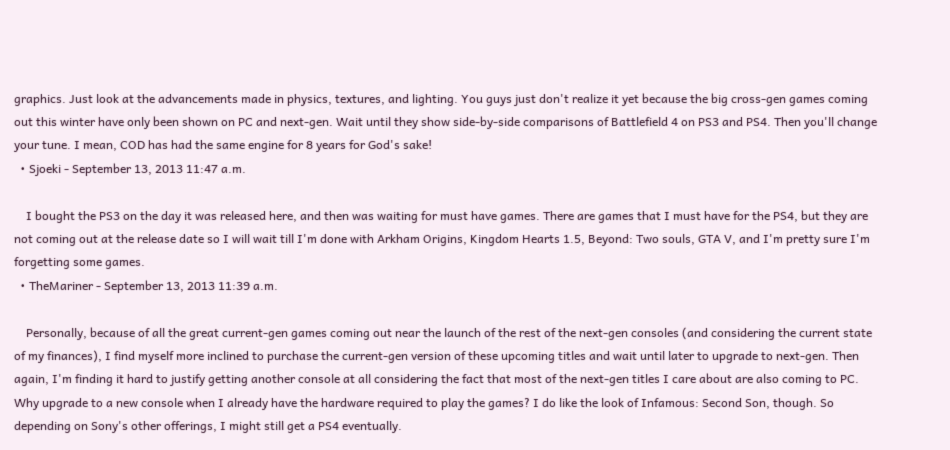graphics. Just look at the advancements made in physics, textures, and lighting. You guys just don't realize it yet because the big cross-gen games coming out this winter have only been shown on PC and next-gen. Wait until they show side-by-side comparisons of Battlefield 4 on PS3 and PS4. Then you'll change your tune. I mean, COD has had the same engine for 8 years for God's sake!
  • Sjoeki - September 13, 2013 11:47 a.m.

    I bought the PS3 on the day it was released here, and then was waiting for must have games. There are games that I must have for the PS4, but they are not coming out at the release date so I will wait till I'm done with Arkham Origins, Kingdom Hearts 1.5, Beyond: Two souls, GTA V, and I'm pretty sure I'm forgetting some games.
  • TheMariner - September 13, 2013 11:39 a.m.

    Personally, because of all the great current-gen games coming out near the launch of the rest of the next-gen consoles (and considering the current state of my finances), I find myself more inclined to purchase the current-gen version of these upcoming titles and wait until later to upgrade to next-gen. Then again, I'm finding it hard to justify getting another console at all considering the fact that most of the next-gen titles I care about are also coming to PC. Why upgrade to a new console when I already have the hardware required to play the games? I do like the look of Infamous: Second Son, though. So depending on Sony's other offerings, I might still get a PS4 eventually.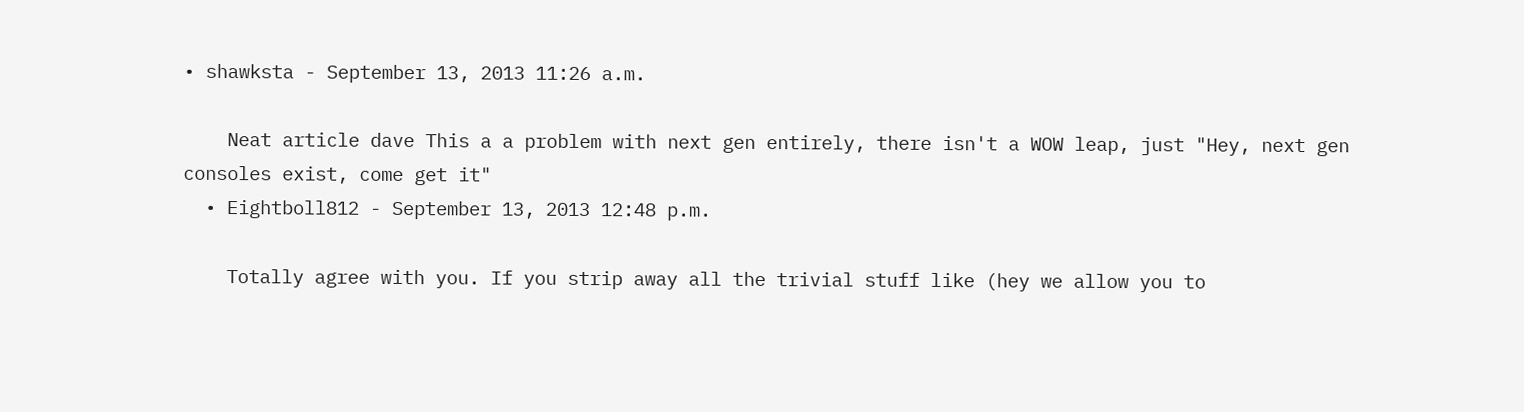• shawksta - September 13, 2013 11:26 a.m.

    Neat article dave This a a problem with next gen entirely, there isn't a WOW leap, just "Hey, next gen consoles exist, come get it"
  • Eightboll812 - September 13, 2013 12:48 p.m.

    Totally agree with you. If you strip away all the trivial stuff like (hey we allow you to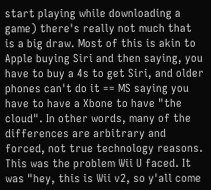start playing while downloading a game) there's really not much that is a big draw. Most of this is akin to Apple buying Siri and then saying, you have to buy a 4s to get Siri, and older phones can't do it == MS saying you have to have a Xbone to have "the cloud". In other words, many of the differences are arbitrary and forced, not true technology reasons. This was the problem Wii U faced. It was "hey, this is Wii v2, so y'all come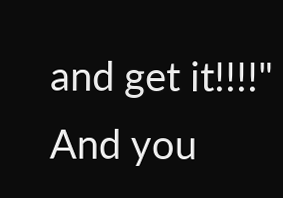and get it!!!!" And you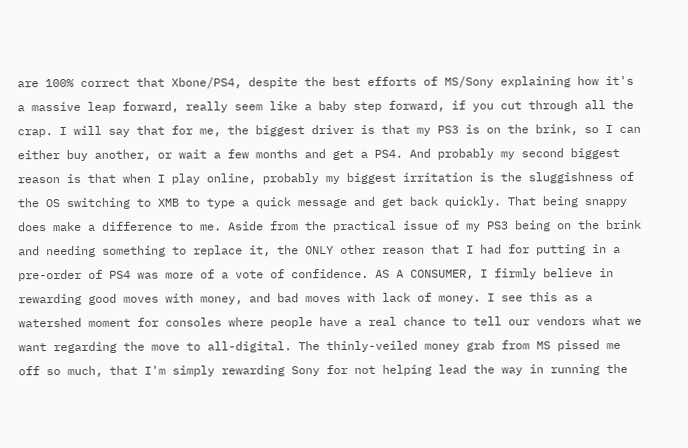are 100% correct that Xbone/PS4, despite the best efforts of MS/Sony explaining how it's a massive leap forward, really seem like a baby step forward, if you cut through all the crap. I will say that for me, the biggest driver is that my PS3 is on the brink, so I can either buy another, or wait a few months and get a PS4. And probably my second biggest reason is that when I play online, probably my biggest irritation is the sluggishness of the OS switching to XMB to type a quick message and get back quickly. That being snappy does make a difference to me. Aside from the practical issue of my PS3 being on the brink and needing something to replace it, the ONLY other reason that I had for putting in a pre-order of PS4 was more of a vote of confidence. AS A CONSUMER, I firmly believe in rewarding good moves with money, and bad moves with lack of money. I see this as a watershed moment for consoles where people have a real chance to tell our vendors what we want regarding the move to all-digital. The thinly-veiled money grab from MS pissed me off so much, that I'm simply rewarding Sony for not helping lead the way in running the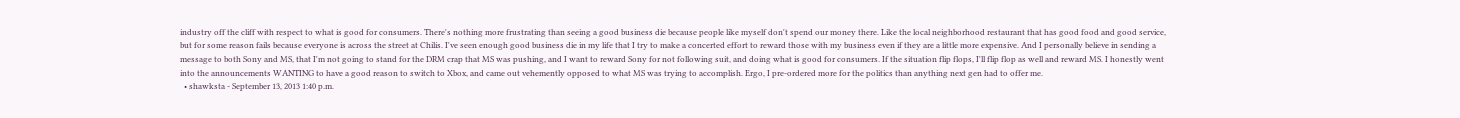industry off the cliff with respect to what is good for consumers. There's nothing more frustrating than seeing a good business die because people like myself don't spend our money there. Like the local neighborhood restaurant that has good food and good service, but for some reason fails because everyone is across the street at Chilis. I've seen enough good business die in my life that I try to make a concerted effort to reward those with my business even if they are a little more expensive. And I personally believe in sending a message to both Sony and MS, that I'm not going to stand for the DRM crap that MS was pushing, and I want to reward Sony for not following suit, and doing what is good for consumers. If the situation flip flops, I'll flip flop as well and reward MS. I honestly went into the announcements WANTING to have a good reason to switch to Xbox, and came out vehemently opposed to what MS was trying to accomplish. Ergo, I pre-ordered more for the politics than anything next gen had to offer me.
  • shawksta - September 13, 2013 1:40 p.m.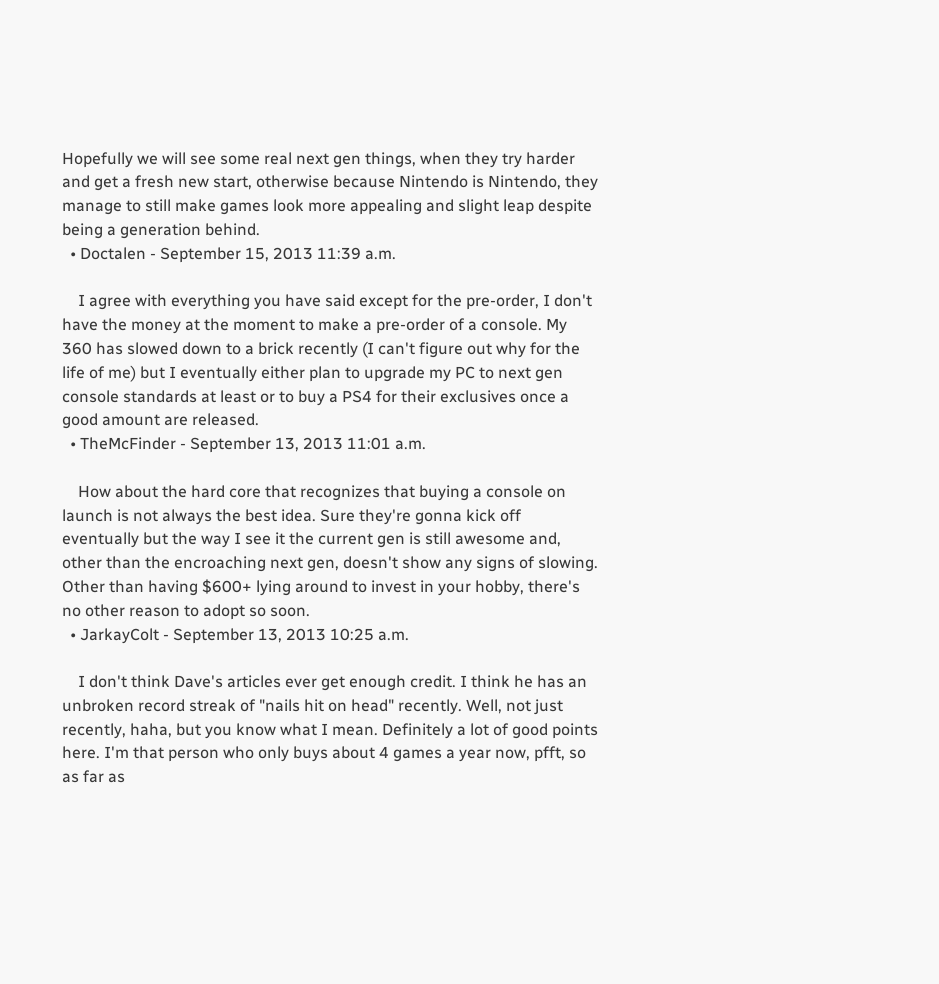Hopefully we will see some real next gen things, when they try harder and get a fresh new start, otherwise because Nintendo is Nintendo, they manage to still make games look more appealing and slight leap despite being a generation behind.
  • Doctalen - September 15, 2013 11:39 a.m.

    I agree with everything you have said except for the pre-order, I don't have the money at the moment to make a pre-order of a console. My 360 has slowed down to a brick recently (I can't figure out why for the life of me) but I eventually either plan to upgrade my PC to next gen console standards at least or to buy a PS4 for their exclusives once a good amount are released.
  • TheMcFinder - September 13, 2013 11:01 a.m.

    How about the hard core that recognizes that buying a console on launch is not always the best idea. Sure they're gonna kick off eventually but the way I see it the current gen is still awesome and, other than the encroaching next gen, doesn't show any signs of slowing. Other than having $600+ lying around to invest in your hobby, there's no other reason to adopt so soon.
  • JarkayColt - September 13, 2013 10:25 a.m.

    I don't think Dave's articles ever get enough credit. I think he has an unbroken record streak of "nails hit on head" recently. Well, not just recently, haha, but you know what I mean. Definitely a lot of good points here. I'm that person who only buys about 4 games a year now, pfft, so as far as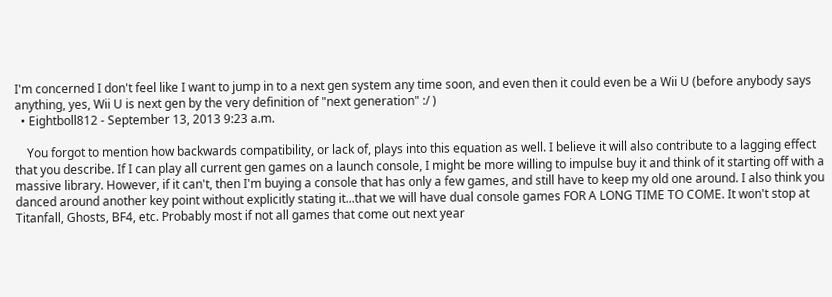I'm concerned I don't feel like I want to jump in to a next gen system any time soon, and even then it could even be a Wii U (before anybody says anything, yes, Wii U is next gen by the very definition of "next generation" :/ )
  • Eightboll812 - September 13, 2013 9:23 a.m.

    You forgot to mention how backwards compatibility, or lack of, plays into this equation as well. I believe it will also contribute to a lagging effect that you describe. If I can play all current gen games on a launch console, I might be more willing to impulse buy it and think of it starting off with a massive library. However, if it can't, then I'm buying a console that has only a few games, and still have to keep my old one around. I also think you danced around another key point without explicitly stating it...that we will have dual console games FOR A LONG TIME TO COME. It won't stop at Titanfall, Ghosts, BF4, etc. Probably most if not all games that come out next year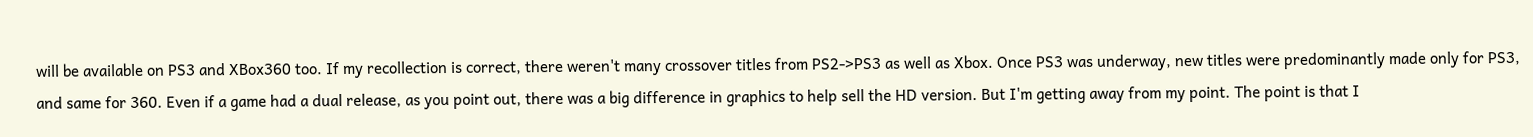will be available on PS3 and XBox360 too. If my recollection is correct, there weren't many crossover titles from PS2->PS3 as well as Xbox. Once PS3 was underway, new titles were predominantly made only for PS3, and same for 360. Even if a game had a dual release, as you point out, there was a big difference in graphics to help sell the HD version. But I'm getting away from my point. The point is that I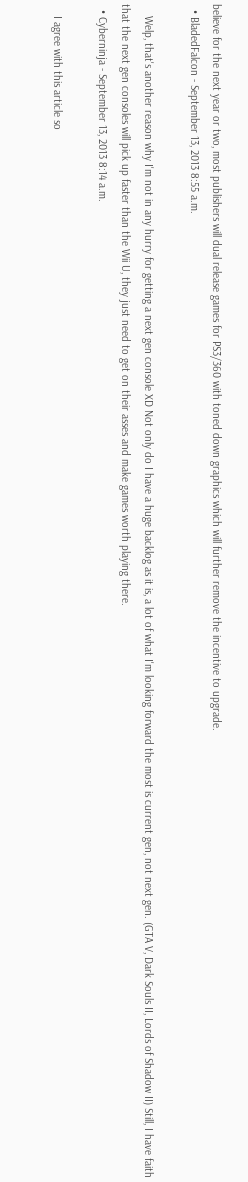believe for the next year or two, most publishers will dual release games for PS3/360 with toned down graphics which will further remove the incentive to upgrade.
  • BladedFalcon - September 13, 2013 8:55 a.m.

    Welp, that's another reason why I'm not in any hurry for getting a next gen console XD Not only do I have a huge backlog as it is, a lot of what I'm looking forward the most is current gen, not next gen. (GTA V, Dark Souls II, Lords of Shadow II) Still, I have faith that the next gen consoles will pick up faster than the Wii U, they just need to get on their asses and make games worth playing there.
  • Cyberninja - September 13, 2013 8:14 a.m.

    I agree with this article so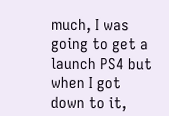much, I was going to get a launch PS4 but when I got down to it,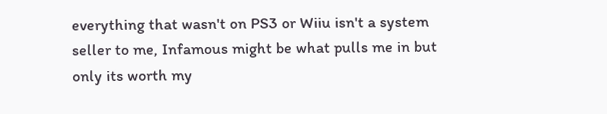everything that wasn't on PS3 or Wiiu isn't a system seller to me, Infamous might be what pulls me in but only its worth my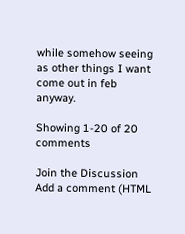while somehow seeing as other things I want come out in feb anyway.

Showing 1-20 of 20 comments

Join the Discussion
Add a comment (HTML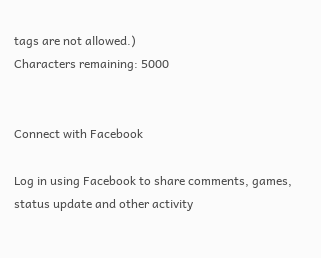tags are not allowed.)
Characters remaining: 5000


Connect with Facebook

Log in using Facebook to share comments, games, status update and other activity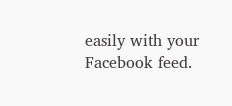easily with your Facebook feed.